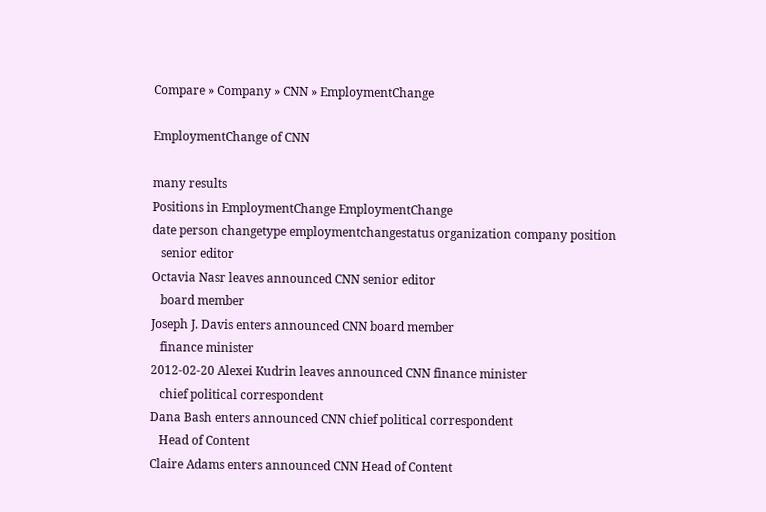Compare » Company » CNN » EmploymentChange

EmploymentChange of CNN

many results
Positions in EmploymentChange EmploymentChange
date person changetype employmentchangestatus organization company position
   senior editor
Octavia Nasr leaves announced CNN senior editor
   board member
Joseph J. Davis enters announced CNN board member
   finance minister
2012-02-20 Alexei Kudrin leaves announced CNN finance minister
   chief political correspondent
Dana Bash enters announced CNN chief political correspondent
   Head of Content
Claire Adams enters announced CNN Head of Content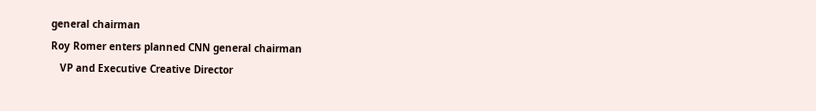general chairman
Roy Romer enters planned CNN general chairman
   VP and Executive Creative Director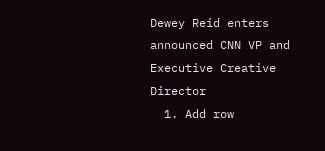Dewey Reid enters announced CNN VP and Executive Creative Director
  1. Add row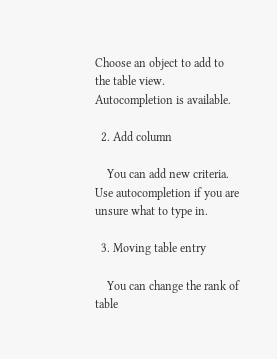Choose an object to add to the table view. Autocompletion is available.

  2. Add column

    You can add new criteria. Use autocompletion if you are unsure what to type in.

  3. Moving table entry

    You can change the rank of table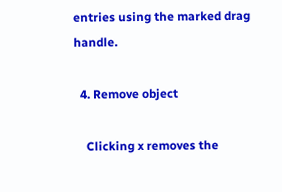entries using the marked drag handle.

  4. Remove object

    Clicking x removes the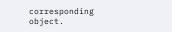corresponding object.